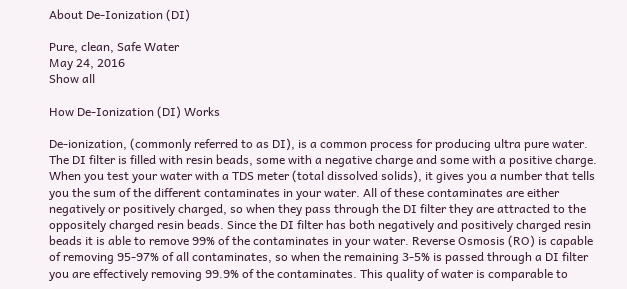About De-Ionization (DI)

Pure, clean, Safe Water
May 24, 2016
Show all

How De-Ionization (DI) Works

De-ionization, (commonly referred to as DI), is a common process for producing ultra pure water. The DI filter is filled with resin beads, some with a negative charge and some with a positive charge. When you test your water with a TDS meter (total dissolved solids), it gives you a number that tells you the sum of the different contaminates in your water. All of these contaminates are either negatively or positively charged, so when they pass through the DI filter they are attracted to the oppositely charged resin beads. Since the DI filter has both negatively and positively charged resin beads it is able to remove 99% of the contaminates in your water. Reverse Osmosis (RO) is capable of removing 95-97% of all contaminates, so when the remaining 3-5% is passed through a DI filter you are effectively removing 99.9% of the contaminates. This quality of water is comparable to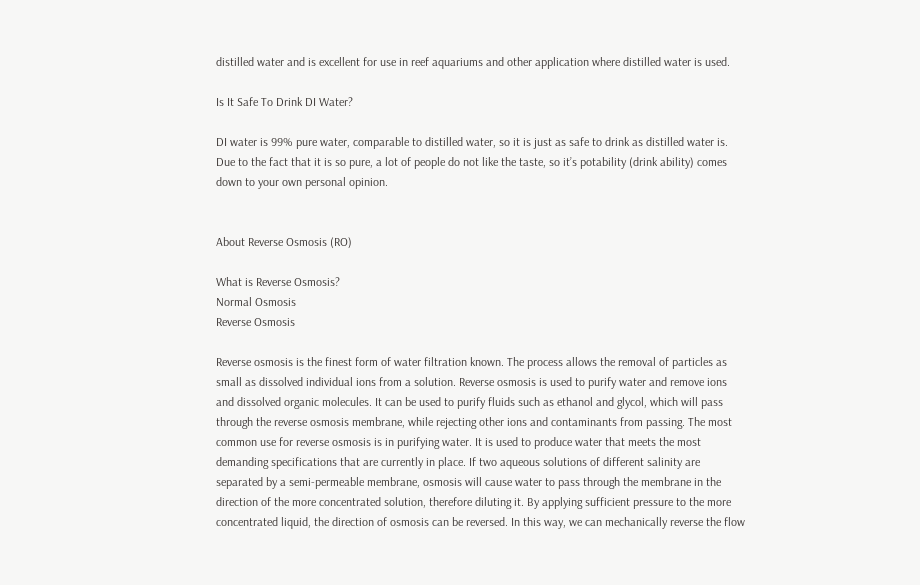distilled water and is excellent for use in reef aquariums and other application where distilled water is used.

Is It Safe To Drink DI Water?

DI water is 99% pure water, comparable to distilled water, so it is just as safe to drink as distilled water is. Due to the fact that it is so pure, a lot of people do not like the taste, so it’s potability (drink ability) comes down to your own personal opinion.


About Reverse Osmosis (RO)

What is Reverse Osmosis?
Normal Osmosis
Reverse Osmosis

Reverse osmosis is the finest form of water filtration known. The process allows the removal of particles as small as dissolved individual ions from a solution. Reverse osmosis is used to purify water and remove ions and dissolved organic molecules. It can be used to purify fluids such as ethanol and glycol, which will pass through the reverse osmosis membrane, while rejecting other ions and contaminants from passing. The most common use for reverse osmosis is in purifying water. It is used to produce water that meets the most demanding specifications that are currently in place. If two aqueous solutions of different salinity are separated by a semi-permeable membrane, osmosis will cause water to pass through the membrane in the direction of the more concentrated solution, therefore diluting it. By applying sufficient pressure to the more concentrated liquid, the direction of osmosis can be reversed. In this way, we can mechanically reverse the flow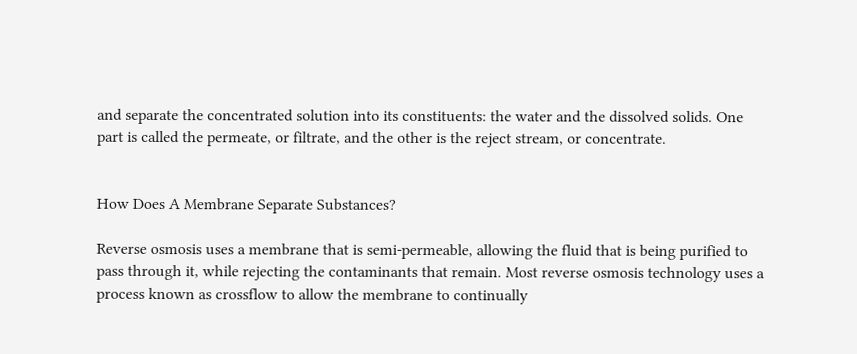and separate the concentrated solution into its constituents: the water and the dissolved solids. One part is called the permeate, or filtrate, and the other is the reject stream, or concentrate.


How Does A Membrane Separate Substances?

Reverse osmosis uses a membrane that is semi-permeable, allowing the fluid that is being purified to pass through it, while rejecting the contaminants that remain. Most reverse osmosis technology uses a process known as crossflow to allow the membrane to continually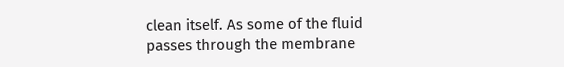clean itself. As some of the fluid passes through the membrane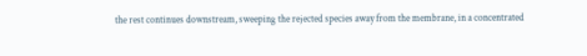the rest continues downstream, sweeping the rejected species away from the membrane, in a concentrated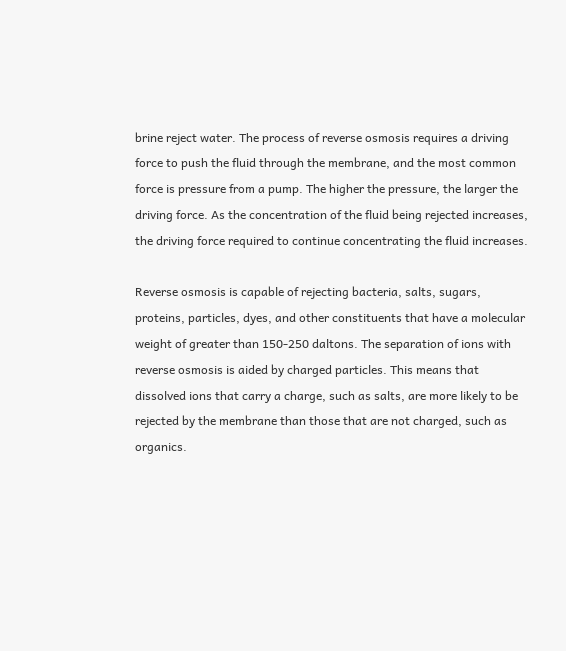brine reject water. The process of reverse osmosis requires a driving force to push the fluid through the membrane, and the most common force is pressure from a pump. The higher the pressure, the larger the driving force. As the concentration of the fluid being rejected increases, the driving force required to continue concentrating the fluid increases.

Reverse osmosis is capable of rejecting bacteria, salts, sugars, proteins, particles, dyes, and other constituents that have a molecular weight of greater than 150-250 daltons. The separation of ions with reverse osmosis is aided by charged particles. This means that dissolved ions that carry a charge, such as salts, are more likely to be rejected by the membrane than those that are not charged, such as organics.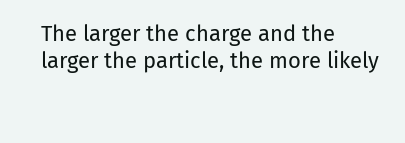The larger the charge and the larger the particle, the more likely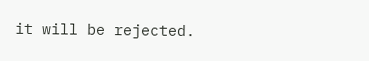it will be rejected.